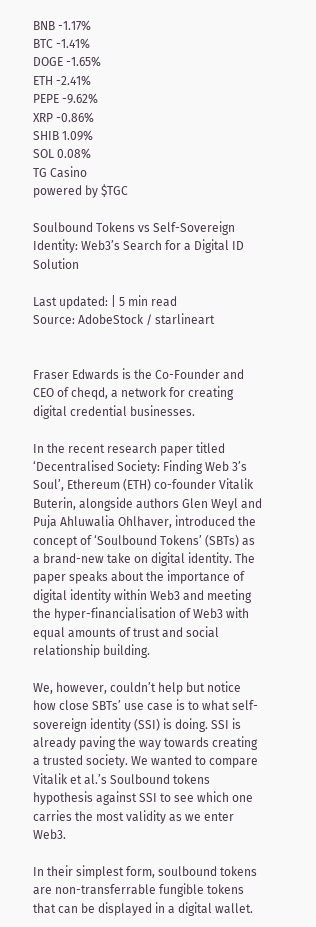BNB -1.17%
BTC -1.41%
DOGE -1.65%
ETH -2.41%
PEPE -9.62%
XRP -0.86%
SHIB 1.09%
SOL 0.08%
TG Casino
powered by $TGC

Soulbound Tokens vs Self-Sovereign Identity: Web3’s Search for a Digital ID Solution

Last updated: | 5 min read
Source: AdobeStock / starlineart


Fraser Edwards is the Co-Founder and CEO of cheqd, a network for creating digital credential businesses.

In the recent research paper titled ‘Decentralised Society: Finding Web 3’s Soul’, Ethereum (ETH) co-founder Vitalik Buterin, alongside authors Glen Weyl and Puja Ahluwalia Ohlhaver, introduced the concept of ‘Soulbound Tokens’ (SBTs) as a brand-new take on digital identity. The paper speaks about the importance of digital identity within Web3 and meeting the hyper-financialisation of Web3 with equal amounts of trust and social relationship building.

We, however, couldn’t help but notice how close SBTs’ use case is to what self-sovereign identity (SSI) is doing. SSI is already paving the way towards creating a trusted society. We wanted to compare Vitalik et al.’s Soulbound tokens hypothesis against SSI to see which one carries the most validity as we enter Web3.

In their simplest form, soulbound tokens are non-transferrable fungible tokens that can be displayed in a digital wallet.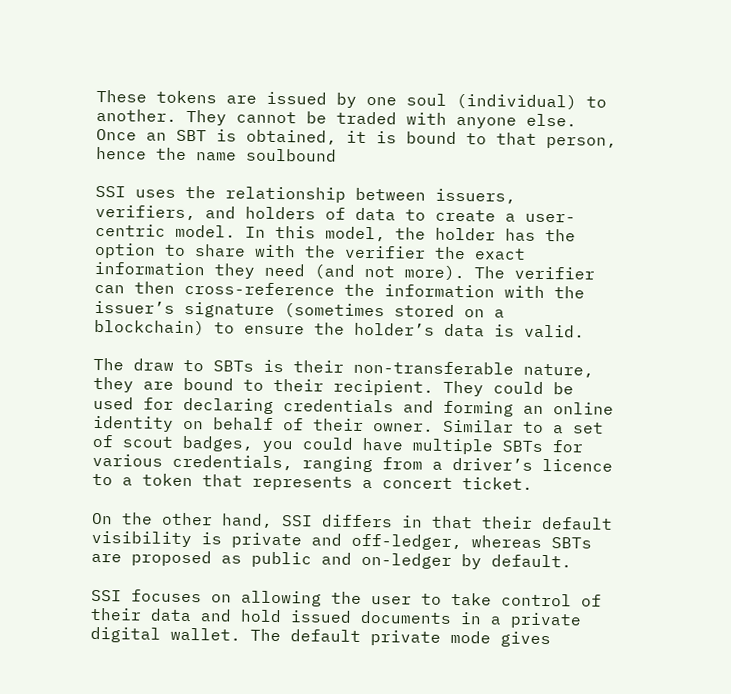These tokens are issued by one soul (individual) to another. They cannot be traded with anyone else. Once an SBT is obtained, it is bound to that person, hence the name soulbound

SSI uses the relationship between issuers, verifiers, and holders of data to create a user-centric model. In this model, the holder has the option to share with the verifier the exact information they need (and not more). The verifier can then cross-reference the information with the issuer’s signature (sometimes stored on a blockchain) to ensure the holder’s data is valid.

The draw to SBTs is their non-transferable nature, they are bound to their recipient. They could be used for declaring credentials and forming an online identity on behalf of their owner. Similar to a set of scout badges, you could have multiple SBTs for various credentials, ranging from a driver’s licence to a token that represents a concert ticket.

On the other hand, SSI differs in that their default visibility is private and off-ledger, whereas SBTs are proposed as public and on-ledger by default.

SSI focuses on allowing the user to take control of their data and hold issued documents in a private digital wallet. The default private mode gives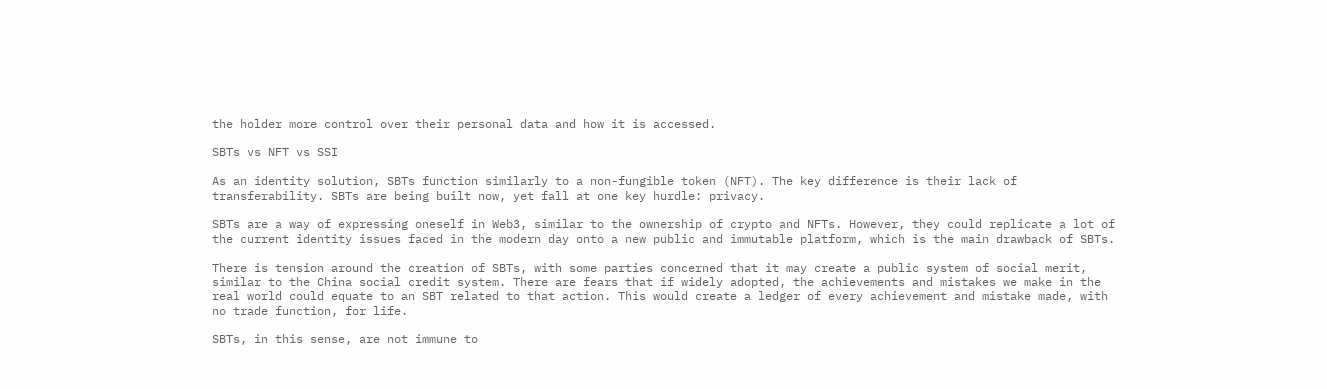the holder more control over their personal data and how it is accessed.

SBTs vs NFT vs SSI

As an identity solution, SBTs function similarly to a non-fungible token (NFT). The key difference is their lack of transferability. SBTs are being built now, yet fall at one key hurdle: privacy.

SBTs are a way of expressing oneself in Web3, similar to the ownership of crypto and NFTs. However, they could replicate a lot of the current identity issues faced in the modern day onto a new public and immutable platform, which is the main drawback of SBTs.

There is tension around the creation of SBTs, with some parties concerned that it may create a public system of social merit, similar to the China social credit system. There are fears that if widely adopted, the achievements and mistakes we make in the real world could equate to an SBT related to that action. This would create a ledger of every achievement and mistake made, with no trade function, for life.

SBTs, in this sense, are not immune to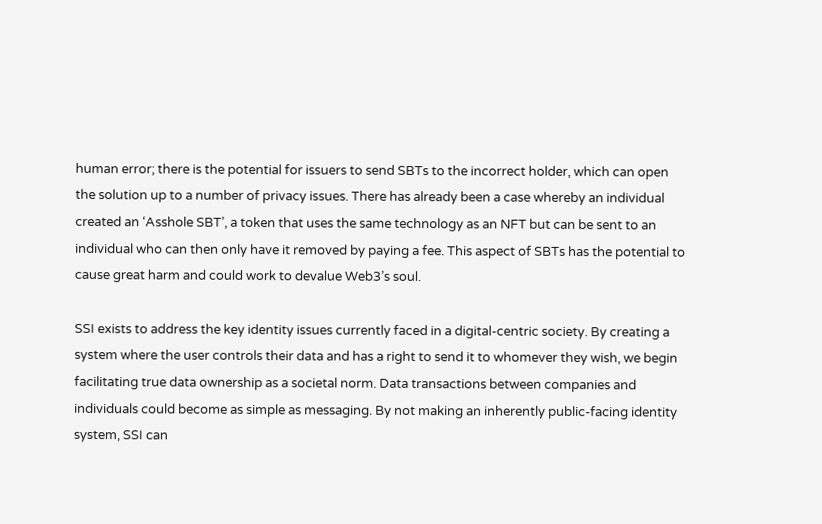human error; there is the potential for issuers to send SBTs to the incorrect holder, which can open the solution up to a number of privacy issues. There has already been a case whereby an individual created an ‘Asshole SBT’, a token that uses the same technology as an NFT but can be sent to an individual who can then only have it removed by paying a fee. This aspect of SBTs has the potential to cause great harm and could work to devalue Web3’s soul.

SSI exists to address the key identity issues currently faced in a digital-centric society. By creating a system where the user controls their data and has a right to send it to whomever they wish, we begin facilitating true data ownership as a societal norm. Data transactions between companies and individuals could become as simple as messaging. By not making an inherently public-facing identity system, SSI can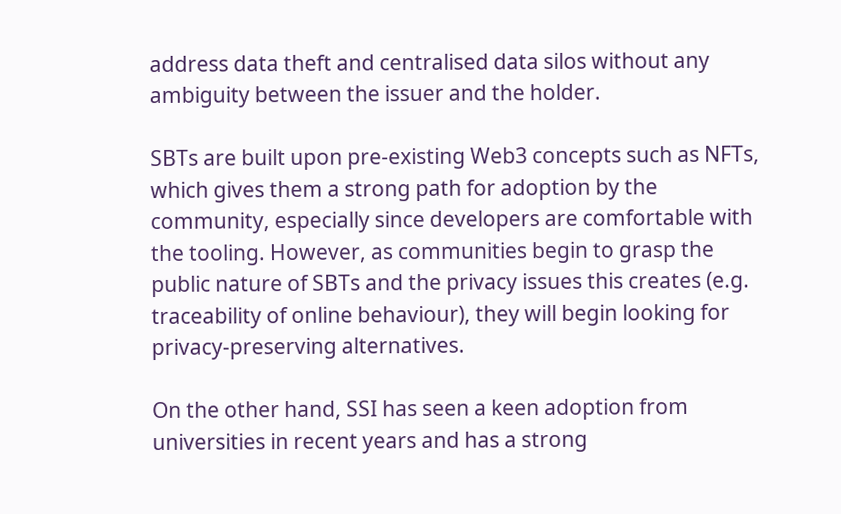address data theft and centralised data silos without any ambiguity between the issuer and the holder.

SBTs are built upon pre-existing Web3 concepts such as NFTs, which gives them a strong path for adoption by the community, especially since developers are comfortable with the tooling. However, as communities begin to grasp the public nature of SBTs and the privacy issues this creates (e.g. traceability of online behaviour), they will begin looking for privacy-preserving alternatives.

On the other hand, SSI has seen a keen adoption from universities in recent years and has a strong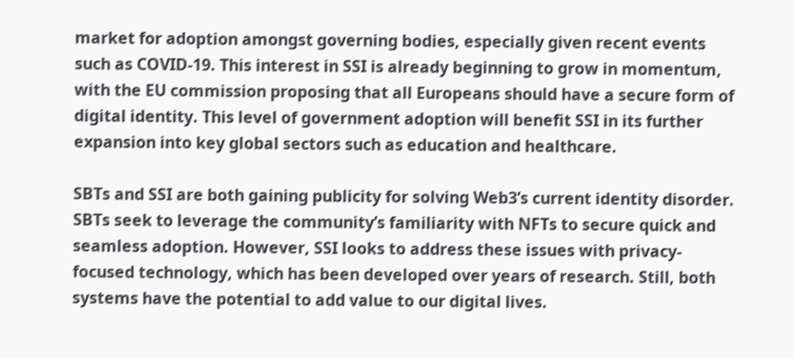market for adoption amongst governing bodies, especially given recent events such as COVID-19. This interest in SSI is already beginning to grow in momentum, with the EU commission proposing that all Europeans should have a secure form of digital identity. This level of government adoption will benefit SSI in its further expansion into key global sectors such as education and healthcare.

SBTs and SSI are both gaining publicity for solving Web3’s current identity disorder. SBTs seek to leverage the community’s familiarity with NFTs to secure quick and seamless adoption. However, SSI looks to address these issues with privacy-focused technology, which has been developed over years of research. Still, both systems have the potential to add value to our digital lives.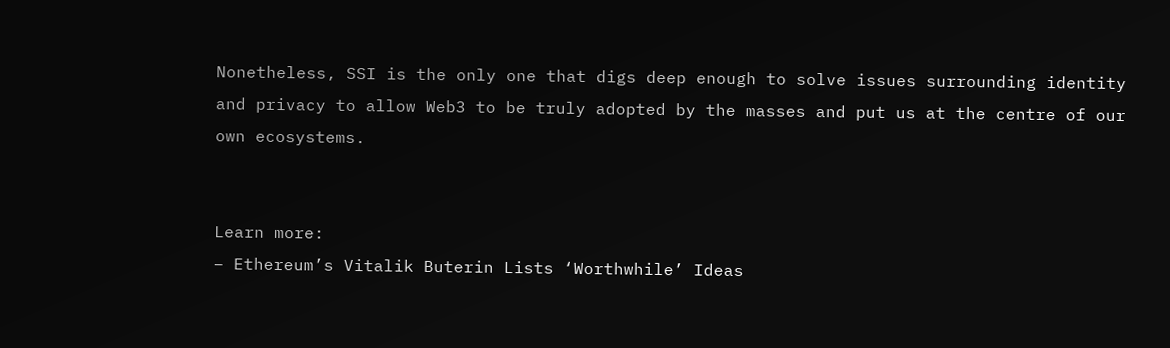Nonetheless, SSI is the only one that digs deep enough to solve issues surrounding identity and privacy to allow Web3 to be truly adopted by the masses and put us at the centre of our own ecosystems.


Learn more:
– Ethereum’s Vitalik Buterin Lists ‘Worthwhile’ Ideas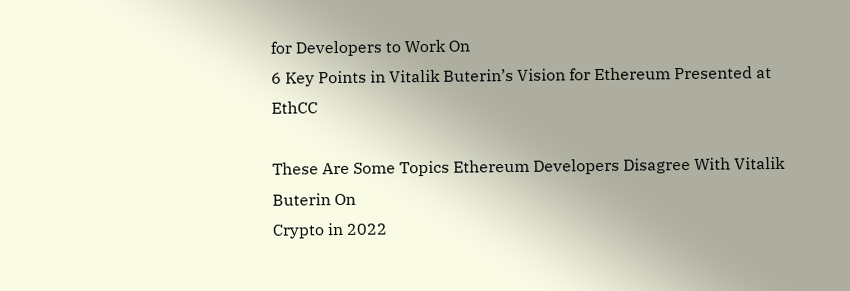for Developers to Work On
6 Key Points in Vitalik Buterin’s Vision for Ethereum Presented at EthCC

These Are Some Topics Ethereum Developers Disagree With Vitalik Buterin On
Crypto in 2022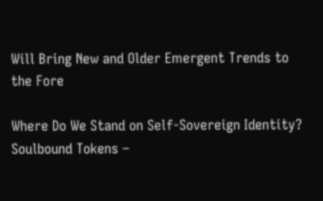Will Bring New and Older Emergent Trends to the Fore

Where Do We Stand on Self-Sovereign Identity?
Soulbound Tokens –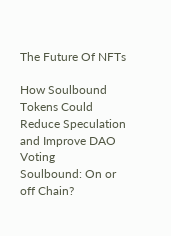The Future Of NFTs

How Soulbound Tokens Could Reduce Speculation and Improve DAO Voting
Soulbound: On or off Chain?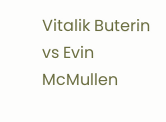Vitalik Buterin vs Evin McMullen